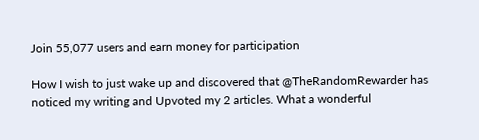Join 55,077 users and earn money for participation

How I wish to just wake up and discovered that @TheRandomRewarder has noticed my writing and Upvoted my 2 articles. What a wonderful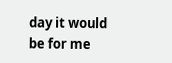day it would be for me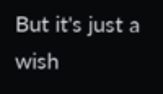But it's just a wish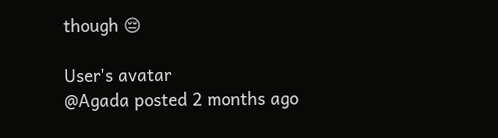though 😔

User's avatar
@Agada posted 2 months ago